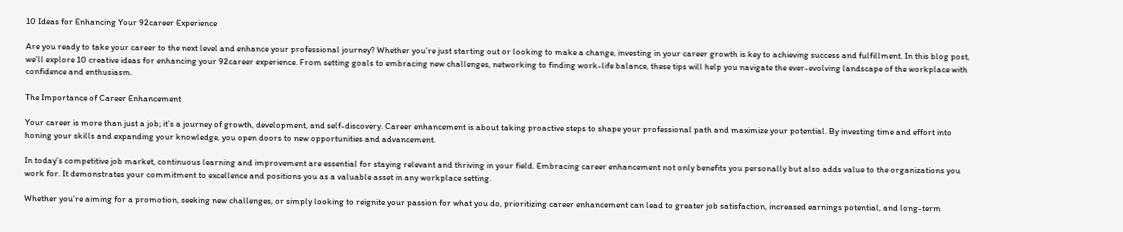10 Ideas for Enhancing Your 92career Experience

Are you ready to take your career to the next level and enhance your professional journey? Whether you’re just starting out or looking to make a change, investing in your career growth is key to achieving success and fulfillment. In this blog post, we’ll explore 10 creative ideas for enhancing your 92career experience. From setting goals to embracing new challenges, networking to finding work-life balance, these tips will help you navigate the ever-evolving landscape of the workplace with confidence and enthusiasm.

The Importance of Career Enhancement

Your career is more than just a job; it’s a journey of growth, development, and self-discovery. Career enhancement is about taking proactive steps to shape your professional path and maximize your potential. By investing time and effort into honing your skills and expanding your knowledge, you open doors to new opportunities and advancement.

In today’s competitive job market, continuous learning and improvement are essential for staying relevant and thriving in your field. Embracing career enhancement not only benefits you personally but also adds value to the organizations you work for. It demonstrates your commitment to excellence and positions you as a valuable asset in any workplace setting.

Whether you’re aiming for a promotion, seeking new challenges, or simply looking to reignite your passion for what you do, prioritizing career enhancement can lead to greater job satisfaction, increased earnings potential, and long-term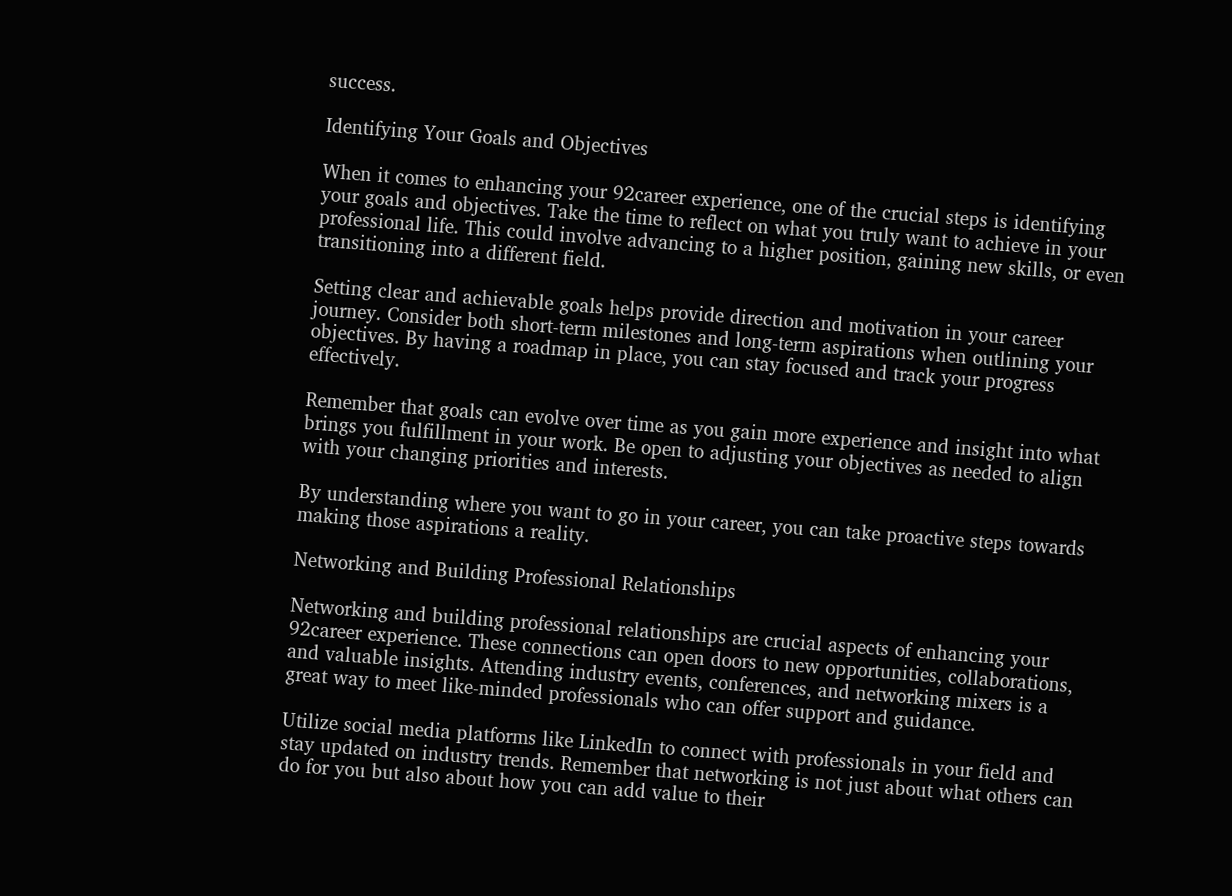success.

Identifying Your Goals and Objectives

When it comes to enhancing your 92career experience, one of the crucial steps is identifying your goals and objectives. Take the time to reflect on what you truly want to achieve in your professional life. This could involve advancing to a higher position, gaining new skills, or even transitioning into a different field.

Setting clear and achievable goals helps provide direction and motivation in your career journey. Consider both short-term milestones and long-term aspirations when outlining your objectives. By having a roadmap in place, you can stay focused and track your progress effectively.

Remember that goals can evolve over time as you gain more experience and insight into what brings you fulfillment in your work. Be open to adjusting your objectives as needed to align with your changing priorities and interests.

By understanding where you want to go in your career, you can take proactive steps towards making those aspirations a reality.

Networking and Building Professional Relationships

Networking and building professional relationships are crucial aspects of enhancing your 92career experience. These connections can open doors to new opportunities, collaborations, and valuable insights. Attending industry events, conferences, and networking mixers is a great way to meet like-minded professionals who can offer support and guidance.

Utilize social media platforms like LinkedIn to connect with professionals in your field and stay updated on industry trends. Remember that networking is not just about what others can do for you but also about how you can add value to their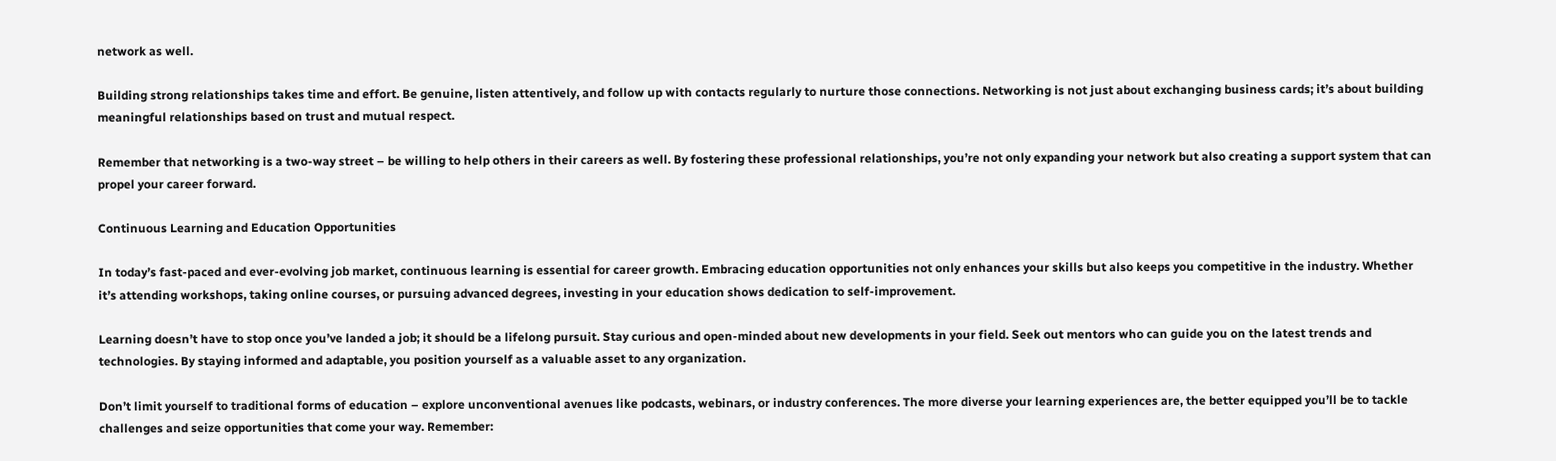network as well.

Building strong relationships takes time and effort. Be genuine, listen attentively, and follow up with contacts regularly to nurture those connections. Networking is not just about exchanging business cards; it’s about building meaningful relationships based on trust and mutual respect.

Remember that networking is a two-way street – be willing to help others in their careers as well. By fostering these professional relationships, you’re not only expanding your network but also creating a support system that can propel your career forward.

Continuous Learning and Education Opportunities

In today’s fast-paced and ever-evolving job market, continuous learning is essential for career growth. Embracing education opportunities not only enhances your skills but also keeps you competitive in the industry. Whether it’s attending workshops, taking online courses, or pursuing advanced degrees, investing in your education shows dedication to self-improvement.

Learning doesn’t have to stop once you’ve landed a job; it should be a lifelong pursuit. Stay curious and open-minded about new developments in your field. Seek out mentors who can guide you on the latest trends and technologies. By staying informed and adaptable, you position yourself as a valuable asset to any organization.

Don’t limit yourself to traditional forms of education – explore unconventional avenues like podcasts, webinars, or industry conferences. The more diverse your learning experiences are, the better equipped you’ll be to tackle challenges and seize opportunities that come your way. Remember: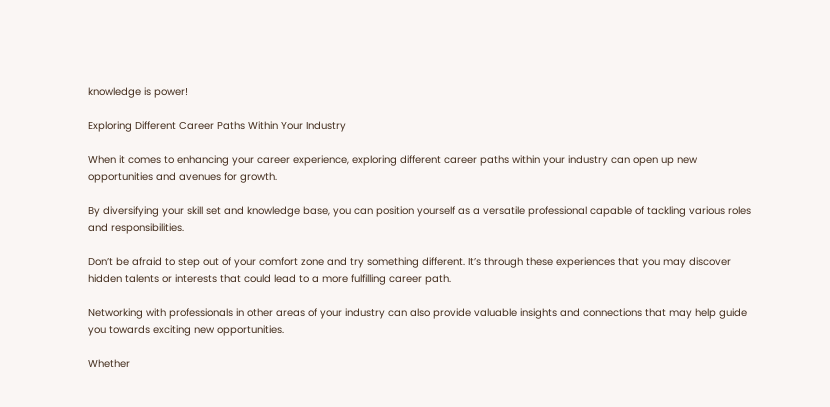knowledge is power!

Exploring Different Career Paths Within Your Industry

When it comes to enhancing your career experience, exploring different career paths within your industry can open up new opportunities and avenues for growth.

By diversifying your skill set and knowledge base, you can position yourself as a versatile professional capable of tackling various roles and responsibilities.

Don’t be afraid to step out of your comfort zone and try something different. It’s through these experiences that you may discover hidden talents or interests that could lead to a more fulfilling career path.

Networking with professionals in other areas of your industry can also provide valuable insights and connections that may help guide you towards exciting new opportunities.

Whether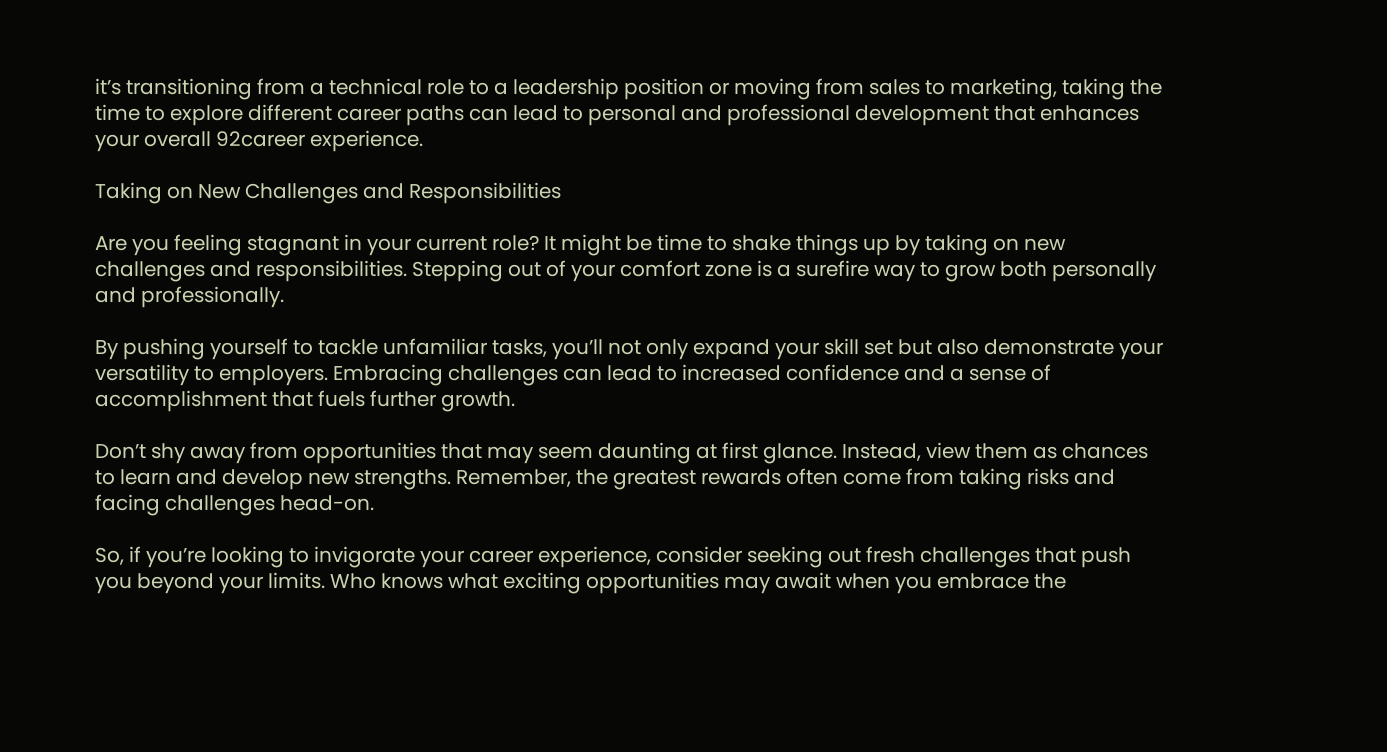it’s transitioning from a technical role to a leadership position or moving from sales to marketing, taking the time to explore different career paths can lead to personal and professional development that enhances your overall 92career experience.

Taking on New Challenges and Responsibilities

Are you feeling stagnant in your current role? It might be time to shake things up by taking on new challenges and responsibilities. Stepping out of your comfort zone is a surefire way to grow both personally and professionally.

By pushing yourself to tackle unfamiliar tasks, you’ll not only expand your skill set but also demonstrate your versatility to employers. Embracing challenges can lead to increased confidence and a sense of accomplishment that fuels further growth.

Don’t shy away from opportunities that may seem daunting at first glance. Instead, view them as chances to learn and develop new strengths. Remember, the greatest rewards often come from taking risks and facing challenges head-on.

So, if you’re looking to invigorate your career experience, consider seeking out fresh challenges that push you beyond your limits. Who knows what exciting opportunities may await when you embrace the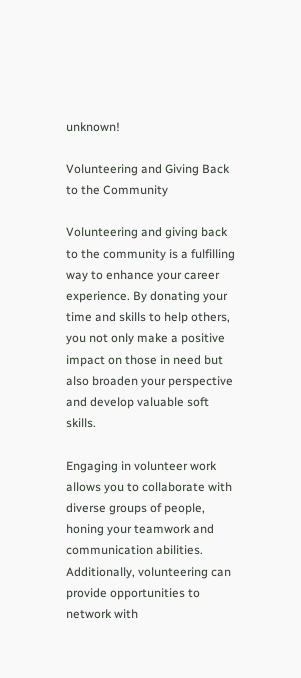unknown!

Volunteering and Giving Back to the Community

Volunteering and giving back to the community is a fulfilling way to enhance your career experience. By donating your time and skills to help others, you not only make a positive impact on those in need but also broaden your perspective and develop valuable soft skills.

Engaging in volunteer work allows you to collaborate with diverse groups of people, honing your teamwork and communication abilities. Additionally, volunteering can provide opportunities to network with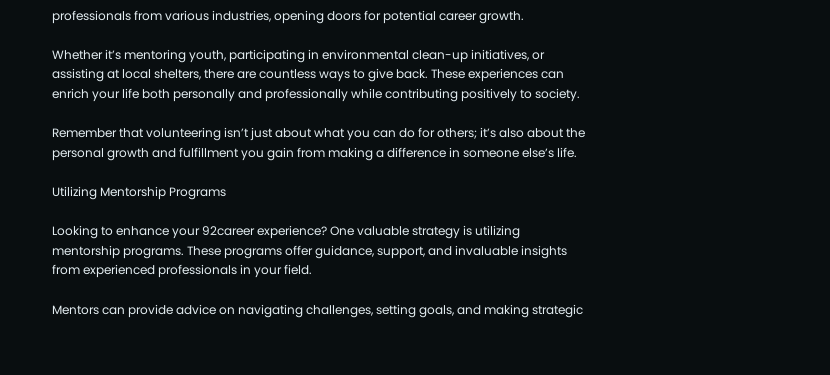professionals from various industries, opening doors for potential career growth.

Whether it’s mentoring youth, participating in environmental clean-up initiatives, or assisting at local shelters, there are countless ways to give back. These experiences can enrich your life both personally and professionally while contributing positively to society.

Remember that volunteering isn’t just about what you can do for others; it’s also about the personal growth and fulfillment you gain from making a difference in someone else’s life.

Utilizing Mentorship Programs

Looking to enhance your 92career experience? One valuable strategy is utilizing mentorship programs. These programs offer guidance, support, and invaluable insights from experienced professionals in your field.

Mentors can provide advice on navigating challenges, setting goals, and making strategic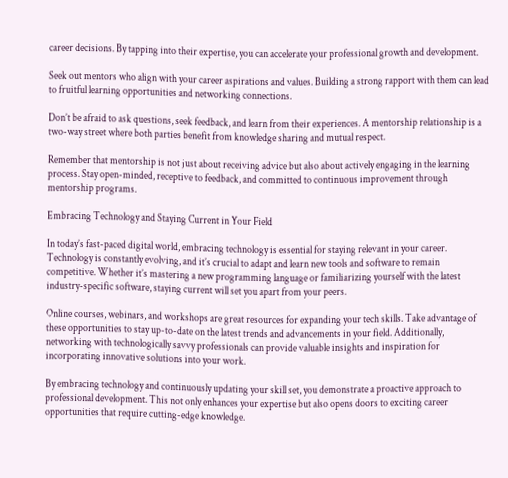career decisions. By tapping into their expertise, you can accelerate your professional growth and development.

Seek out mentors who align with your career aspirations and values. Building a strong rapport with them can lead to fruitful learning opportunities and networking connections.

Don’t be afraid to ask questions, seek feedback, and learn from their experiences. A mentorship relationship is a two-way street where both parties benefit from knowledge sharing and mutual respect.

Remember that mentorship is not just about receiving advice but also about actively engaging in the learning process. Stay open-minded, receptive to feedback, and committed to continuous improvement through mentorship programs.

Embracing Technology and Staying Current in Your Field

In today’s fast-paced digital world, embracing technology is essential for staying relevant in your career. Technology is constantly evolving, and it’s crucial to adapt and learn new tools and software to remain competitive. Whether it’s mastering a new programming language or familiarizing yourself with the latest industry-specific software, staying current will set you apart from your peers.

Online courses, webinars, and workshops are great resources for expanding your tech skills. Take advantage of these opportunities to stay up-to-date on the latest trends and advancements in your field. Additionally, networking with technologically savvy professionals can provide valuable insights and inspiration for incorporating innovative solutions into your work.

By embracing technology and continuously updating your skill set, you demonstrate a proactive approach to professional development. This not only enhances your expertise but also opens doors to exciting career opportunities that require cutting-edge knowledge.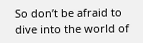So don’t be afraid to dive into the world of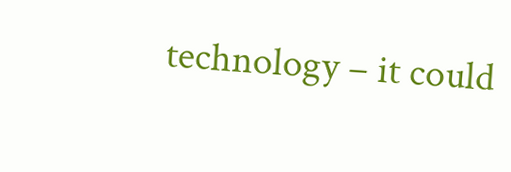technology – it could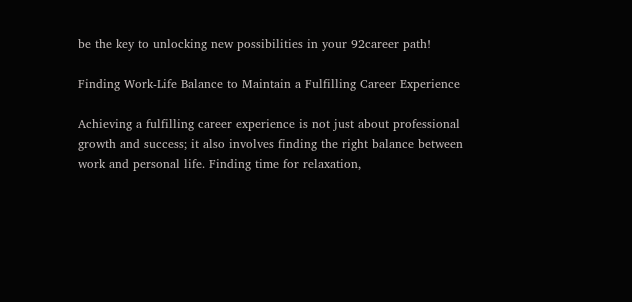be the key to unlocking new possibilities in your 92career path!

Finding Work-Life Balance to Maintain a Fulfilling Career Experience

Achieving a fulfilling career experience is not just about professional growth and success; it also involves finding the right balance between work and personal life. Finding time for relaxation,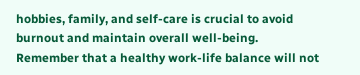hobbies, family, and self-care is crucial to avoid burnout and maintain overall well-being. Remember that a healthy work-life balance will not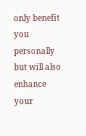only benefit you personally but will also enhance your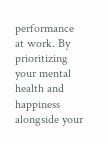performance at work. By prioritizing your mental health and happiness alongside your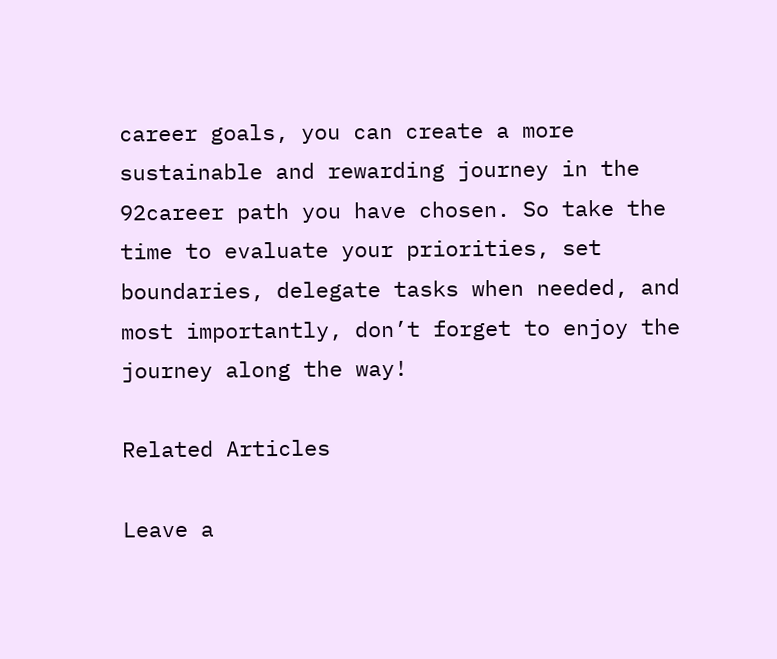career goals, you can create a more sustainable and rewarding journey in the 92career path you have chosen. So take the time to evaluate your priorities, set boundaries, delegate tasks when needed, and most importantly, don’t forget to enjoy the journey along the way!

Related Articles

Leave a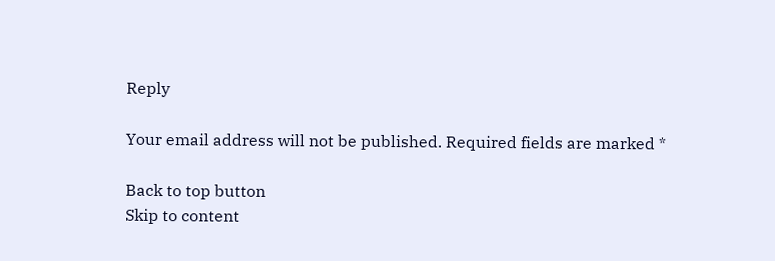Reply

Your email address will not be published. Required fields are marked *

Back to top button
Skip to content